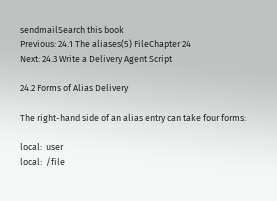sendmailSearch this book
Previous: 24.1 The aliases(5) FileChapter 24
Next: 24.3 Write a Delivery Agent Script

24.2 Forms of Alias Delivery

The right-hand side of an alias entry can take four forms:

local:  user
local:  /file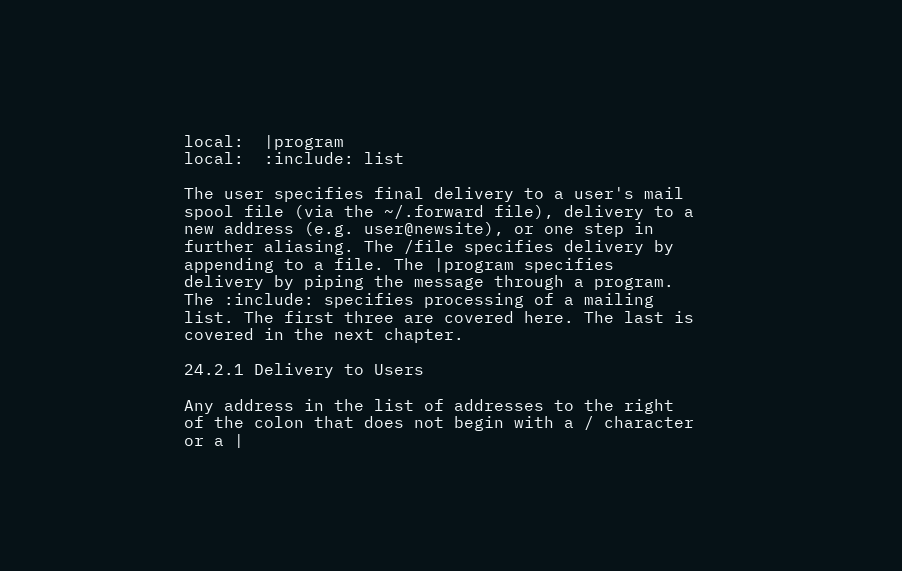local:  |program
local:  :include: list

The user specifies final delivery to a user's mail spool file (via the ~/.forward file), delivery to a new address (e.g. user@newsite), or one step in further aliasing. The /file specifies delivery by appending to a file. The |program specifies delivery by piping the message through a program. The :include: specifies processing of a mailing list. The first three are covered here. The last is covered in the next chapter.

24.2.1 Delivery to Users

Any address in the list of addresses to the right of the colon that does not begin with a / character or a |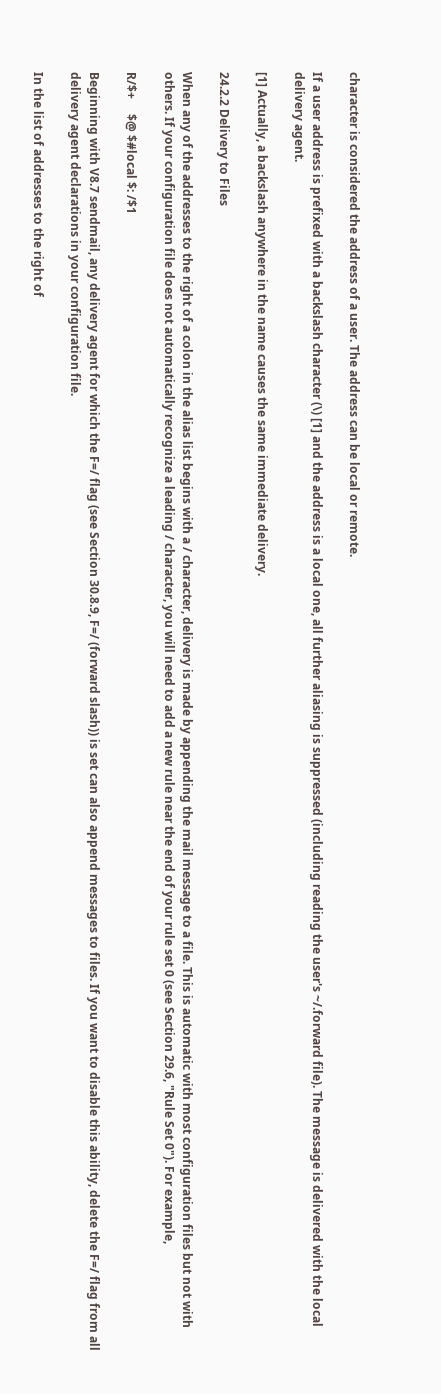character is considered the address of a user. The address can be local or remote.

If a user address is prefixed with a backslash character (\) [1] and the address is a local one, all further aliasing is suppressed (including reading the user's ~/.forward file). The message is delivered with the local delivery agent.

[1] Actually, a backslash anywhere in the name causes the same immediate delivery.

24.2.2 Delivery to Files

When any of the addresses to the right of a colon in the alias list begins with a / character, delivery is made by appending the mail message to a file. This is automatic with most configuration files but not with others. If your configuration file does not automatically recognize a leading / character, you will need to add a new rule near the end of your rule set 0 (see Section 29.6, "Rule Set 0"). For example,

R/$+     $@ $#local $: /$1

Beginning with V8.7 sendmail, any delivery agent for which the F=/ flag (see Section 30.8.9, F=/ (forward slash)) is set can also append messages to files. If you want to disable this ability, delete the F=/ flag from all delivery agent declarations in your configuration file.

In the list of addresses to the right of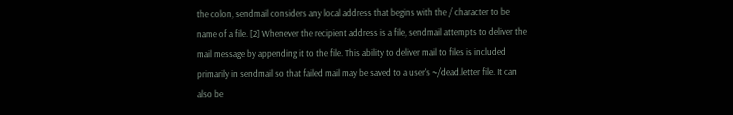the colon, sendmail considers any local address that begins with the / character to be name of a file. [2] Whenever the recipient address is a file, sendmail attempts to deliver the mail message by appending it to the file. This ability to deliver mail to files is included primarily in sendmail so that failed mail may be saved to a user's ~/dead.letter file. It can also be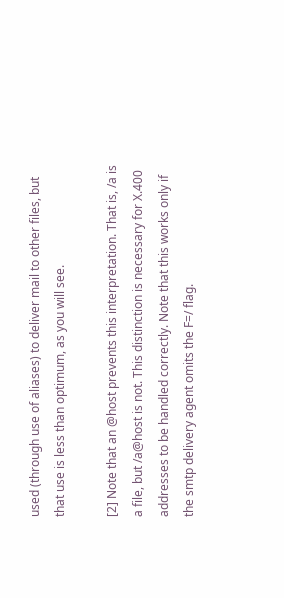used (through use of aliases) to deliver mail to other files, but that use is less than optimum, as you will see.

[2] Note that an @host prevents this interpretation. That is, /a is a file, but /a@host is not. This distinction is necessary for X.400 addresses to be handled correctly. Note that this works only if the smtp delivery agent omits the F=/ flag.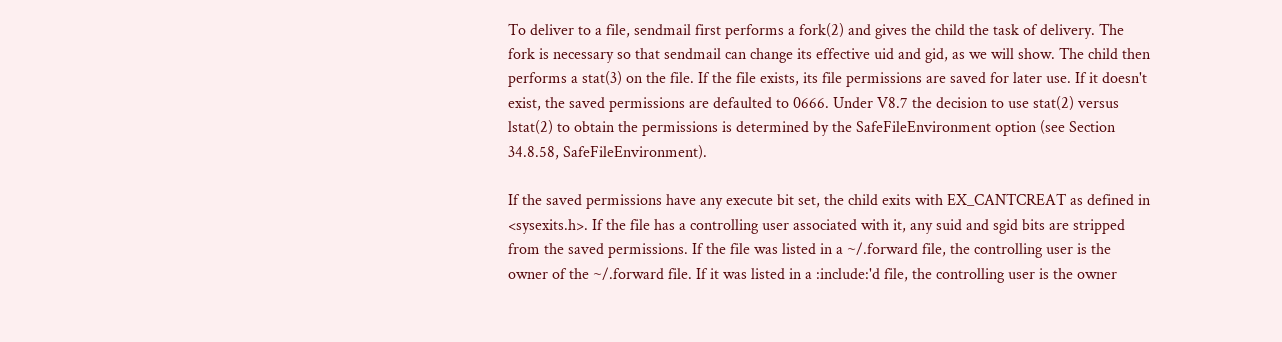To deliver to a file, sendmail first performs a fork(2) and gives the child the task of delivery. The fork is necessary so that sendmail can change its effective uid and gid, as we will show. The child then performs a stat(3) on the file. If the file exists, its file permissions are saved for later use. If it doesn't exist, the saved permissions are defaulted to 0666. Under V8.7 the decision to use stat(2) versus lstat(2) to obtain the permissions is determined by the SafeFileEnvironment option (see Section 34.8.58, SafeFileEnvironment).

If the saved permissions have any execute bit set, the child exits with EX_CANTCREAT as defined in <sysexits.h>. If the file has a controlling user associated with it, any suid and sgid bits are stripped from the saved permissions. If the file was listed in a ~/.forward file, the controlling user is the owner of the ~/.forward file. If it was listed in a :include:'d file, the controlling user is the owner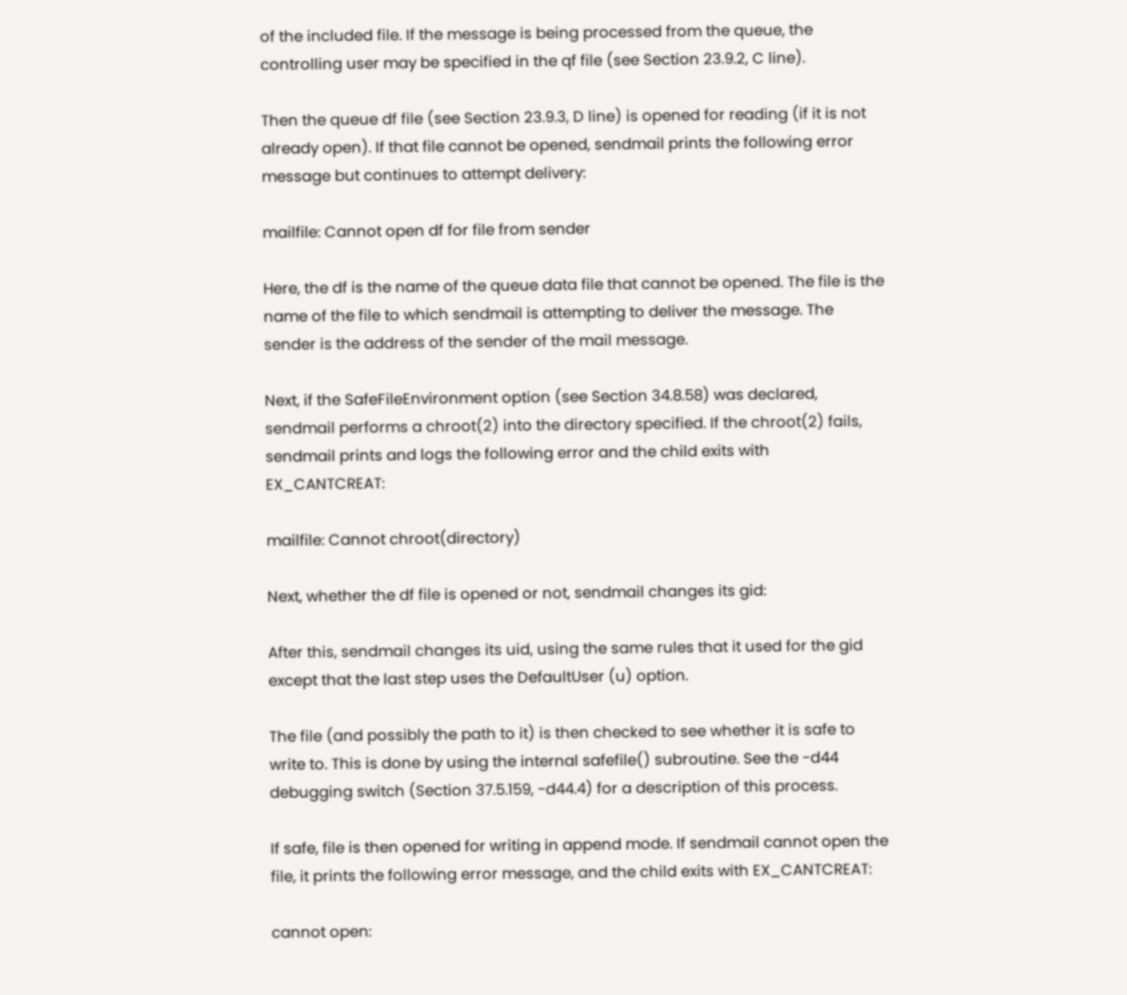of the included file. If the message is being processed from the queue, the controlling user may be specified in the qf file (see Section 23.9.2, C line).

Then the queue df file (see Section 23.9.3, D line) is opened for reading (if it is not already open). If that file cannot be opened, sendmail prints the following error message but continues to attempt delivery:

mailfile: Cannot open df for file from sender

Here, the df is the name of the queue data file that cannot be opened. The file is the name of the file to which sendmail is attempting to deliver the message. The sender is the address of the sender of the mail message.

Next, if the SafeFileEnvironment option (see Section 34.8.58) was declared, sendmail performs a chroot(2) into the directory specified. If the chroot(2) fails, sendmail prints and logs the following error and the child exits with EX_CANTCREAT:

mailfile: Cannot chroot(directory)

Next, whether the df file is opened or not, sendmail changes its gid:

After this, sendmail changes its uid, using the same rules that it used for the gid except that the last step uses the DefaultUser (u) option.

The file (and possibly the path to it) is then checked to see whether it is safe to write to. This is done by using the internal safefile() subroutine. See the -d44 debugging switch (Section 37.5.159, -d44.4) for a description of this process.

If safe, file is then opened for writing in append mode. If sendmail cannot open the file, it prints the following error message, and the child exits with EX_CANTCREAT:

cannot open: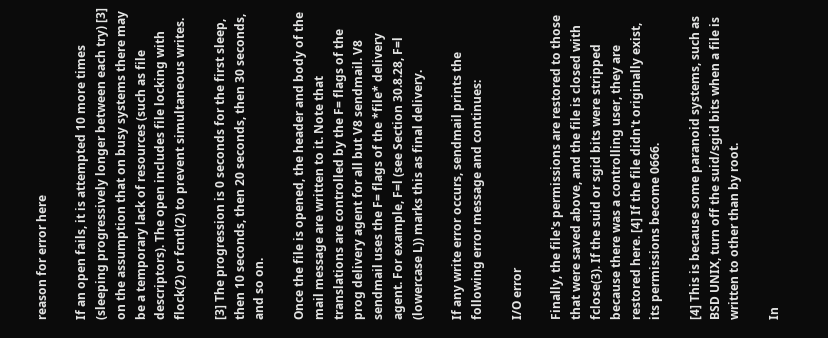reason for error here

If an open fails, it is attempted 10 more times (sleeping progressively longer between each try) [3] on the assumption that on busy systems there may be a temporary lack of resources (such as file descriptors). The open includes file locking with flock(2) or fcntl(2) to prevent simultaneous writes.

[3] The progression is 0 seconds for the first sleep, then 10 seconds, then 20 seconds, then 30 seconds, and so on.

Once the file is opened, the header and body of the mail message are written to it. Note that translations are controlled by the F= flags of the prog delivery agent for all but V8 sendmail. V8 sendmail uses the F= flags of the *file* delivery agent. For example, F=l (see Section 30.8.28, F=l (lowercase L)) marks this as final delivery.

If any write error occurs, sendmail prints the following error message and continues:

I/O error

Finally, the file's permissions are restored to those that were saved above, and the file is closed with fclose(3). If the suid or sgid bits were stripped because there was a controlling user, they are restored here. [4] If the file didn't originally exist, its permissions become 0666.

[4] This is because some paranoid systems, such as BSD UNIX, turn off the suid/sgid bits when a file is written to other than by root.

In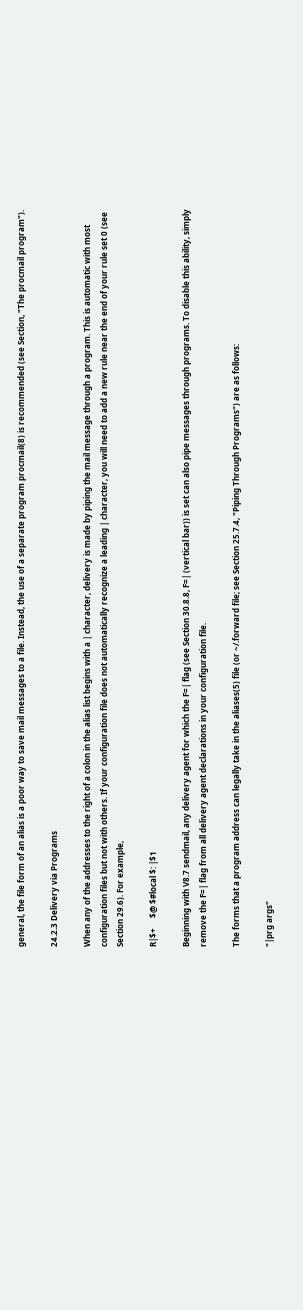general, the file form of an alias is a poor way to save mail messages to a file. Instead, the use of a separate program procmail(8) is recommended (see Section, "The procmail program").

24.2.3 Delivery via Programs

When any of the addresses to the right of a colon in the alias list begins with a | character, delivery is made by piping the mail message through a program. This is automatic with most configuration files but not with others. If your configuration file does not automatically recognize a leading | character, you will need to add a new rule near the end of your rule set 0 (see Section 29.6). For example,

R|$+     $@ $#local $: |$1

Beginning with V8.7 sendmail, any delivery agent for which the F=| flag (see Section 30.8.8, F=| (vertical bar)) is set can also pipe messages through programs. To disable this ability, simply remove the F=| flag from all delivery agent declarations in your configuration file.

The forms that a program address can legally take in the aliases(5) file (or ~/.forward file; see Section 25.7.4, "Piping Through Programs") are as follows:

"|prg args"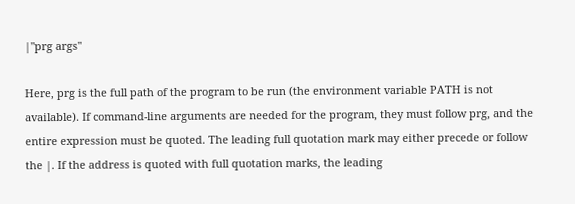|"prg args"

Here, prg is the full path of the program to be run (the environment variable PATH is not available). If command-line arguments are needed for the program, they must follow prg, and the entire expression must be quoted. The leading full quotation mark may either precede or follow the |. If the address is quoted with full quotation marks, the leading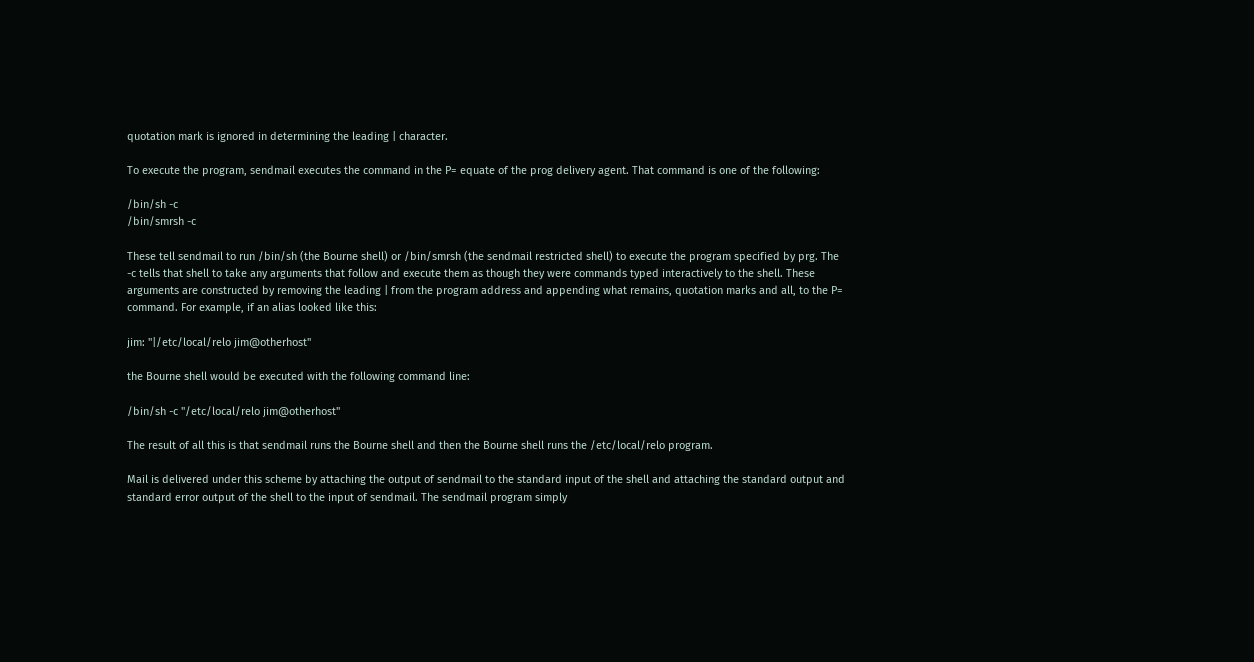quotation mark is ignored in determining the leading | character.

To execute the program, sendmail executes the command in the P= equate of the prog delivery agent. That command is one of the following:

/bin/sh -c
/bin/smrsh -c

These tell sendmail to run /bin/sh (the Bourne shell) or /bin/smrsh (the sendmail restricted shell) to execute the program specified by prg. The -c tells that shell to take any arguments that follow and execute them as though they were commands typed interactively to the shell. These arguments are constructed by removing the leading | from the program address and appending what remains, quotation marks and all, to the P= command. For example, if an alias looked like this:

jim: "|/etc/local/relo jim@otherhost"

the Bourne shell would be executed with the following command line:

/bin/sh -c "/etc/local/relo jim@otherhost"

The result of all this is that sendmail runs the Bourne shell and then the Bourne shell runs the /etc/local/relo program.

Mail is delivered under this scheme by attaching the output of sendmail to the standard input of the shell and attaching the standard output and standard error output of the shell to the input of sendmail. The sendmail program simply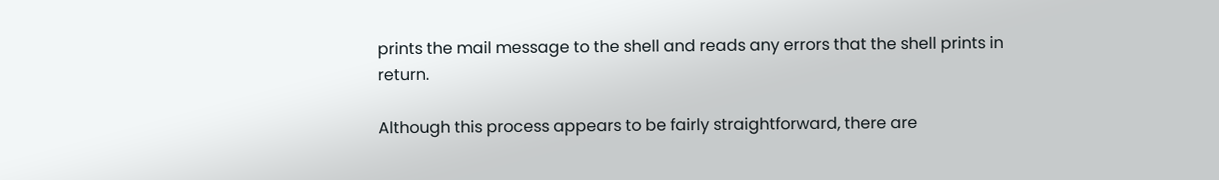prints the mail message to the shell and reads any errors that the shell prints in return.

Although this process appears to be fairly straightforward, there are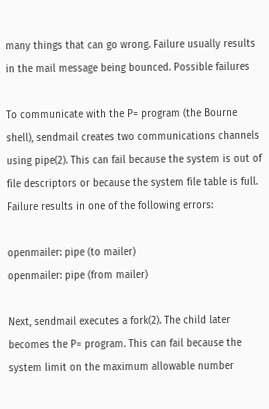many things that can go wrong. Failure usually results in the mail message being bounced. Possible failures

To communicate with the P= program (the Bourne shell), sendmail creates two communications channels using pipe(2). This can fail because the system is out of file descriptors or because the system file table is full. Failure results in one of the following errors:

openmailer: pipe (to mailer)
openmailer: pipe (from mailer)

Next, sendmail executes a fork(2). The child later becomes the P= program. This can fail because the system limit on the maximum allowable number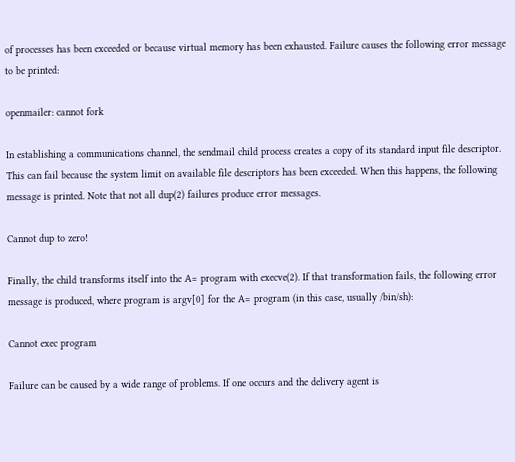of processes has been exceeded or because virtual memory has been exhausted. Failure causes the following error message to be printed:

openmailer: cannot fork

In establishing a communications channel, the sendmail child process creates a copy of its standard input file descriptor. This can fail because the system limit on available file descriptors has been exceeded. When this happens, the following message is printed. Note that not all dup(2) failures produce error messages.

Cannot dup to zero!

Finally, the child transforms itself into the A= program with execve(2). If that transformation fails, the following error message is produced, where program is argv[0] for the A= program (in this case, usually /bin/sh):

Cannot exec program

Failure can be caused by a wide range of problems. If one occurs and the delivery agent is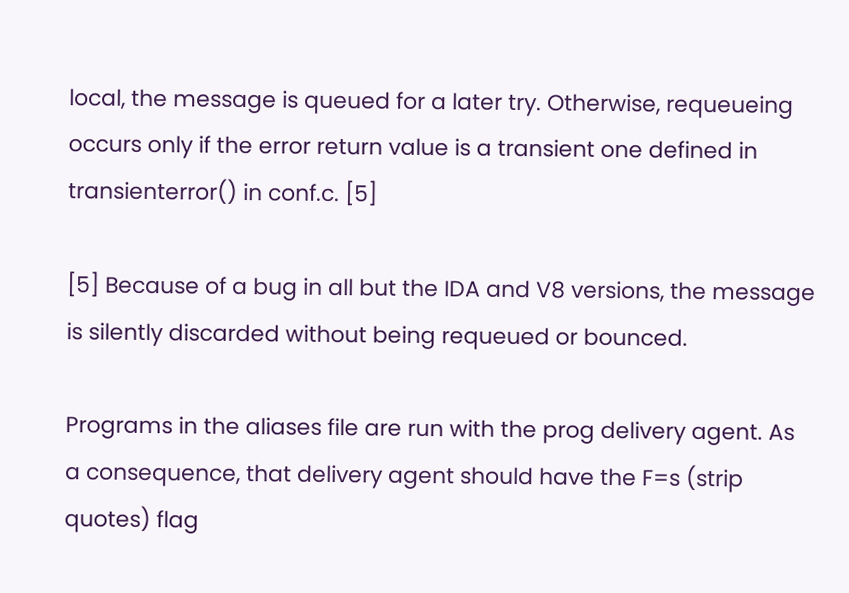local, the message is queued for a later try. Otherwise, requeueing occurs only if the error return value is a transient one defined in transienterror() in conf.c. [5]

[5] Because of a bug in all but the IDA and V8 versions, the message is silently discarded without being requeued or bounced.

Programs in the aliases file are run with the prog delivery agent. As a consequence, that delivery agent should have the F=s (strip quotes) flag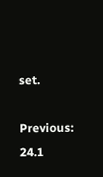set.

Previous: 24.1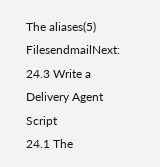The aliases(5) FilesendmailNext: 24.3 Write a Delivery Agent Script
24.1 The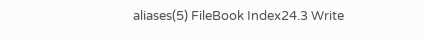aliases(5) FileBook Index24.3 Write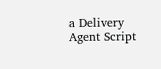a Delivery Agent Script